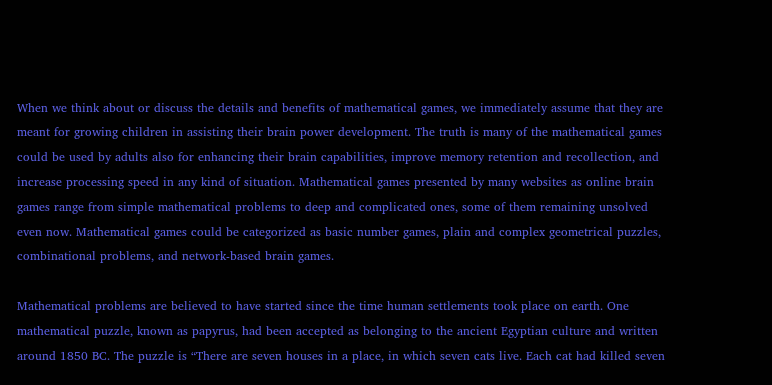When we think about or discuss the details and benefits of mathematical games, we immediately assume that they are meant for growing children in assisting their brain power development. The truth is many of the mathematical games could be used by adults also for enhancing their brain capabilities, improve memory retention and recollection, and increase processing speed in any kind of situation. Mathematical games presented by many websites as online brain games range from simple mathematical problems to deep and complicated ones, some of them remaining unsolved even now. Mathematical games could be categorized as basic number games, plain and complex geometrical puzzles, combinational problems, and network-based brain games.

Mathematical problems are believed to have started since the time human settlements took place on earth. One mathematical puzzle, known as papyrus, had been accepted as belonging to the ancient Egyptian culture and written around 1850 BC. The puzzle is “There are seven houses in a place, in which seven cats live. Each cat had killed seven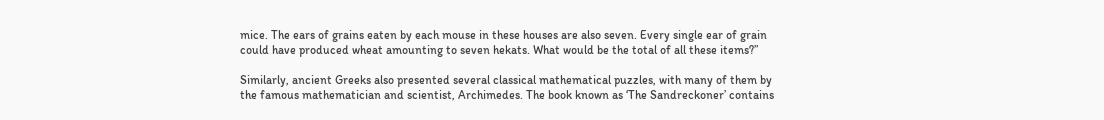mice. The ears of grains eaten by each mouse in these houses are also seven. Every single ear of grain could have produced wheat amounting to seven hekats. What would be the total of all these items?”

Similarly, ancient Greeks also presented several classical mathematical puzzles, with many of them by the famous mathematician and scientist, Archimedes. The book known as ‘The Sandreckoner’ contains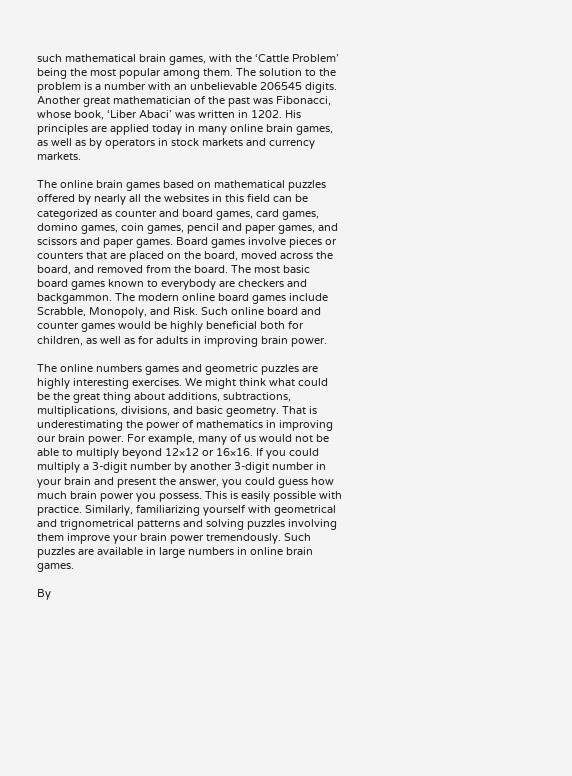such mathematical brain games, with the ‘Cattle Problem’ being the most popular among them. The solution to the problem is a number with an unbelievable 206545 digits. Another great mathematician of the past was Fibonacci, whose book, ‘Liber Abaci’ was written in 1202. His principles are applied today in many online brain games, as well as by operators in stock markets and currency markets.

The online brain games based on mathematical puzzles offered by nearly all the websites in this field can be categorized as counter and board games, card games, domino games, coin games, pencil and paper games, and scissors and paper games. Board games involve pieces or counters that are placed on the board, moved across the board, and removed from the board. The most basic board games known to everybody are checkers and backgammon. The modern online board games include Scrabble, Monopoly, and Risk. Such online board and counter games would be highly beneficial both for children, as well as for adults in improving brain power.

The online numbers games and geometric puzzles are highly interesting exercises. We might think what could be the great thing about additions, subtractions, multiplications, divisions, and basic geometry. That is underestimating the power of mathematics in improving our brain power. For example, many of us would not be able to multiply beyond 12×12 or 16×16. If you could multiply a 3-digit number by another 3-digit number in your brain and present the answer, you could guess how much brain power you possess. This is easily possible with practice. Similarly, familiarizing yourself with geometrical and trignometrical patterns and solving puzzles involving them improve your brain power tremendously. Such puzzles are available in large numbers in online brain games.

By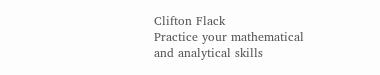Clifton Flack
Practice your mathematical and analytical skills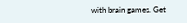with brain games. Get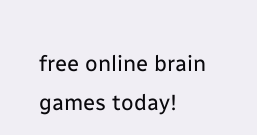free online brain games today!